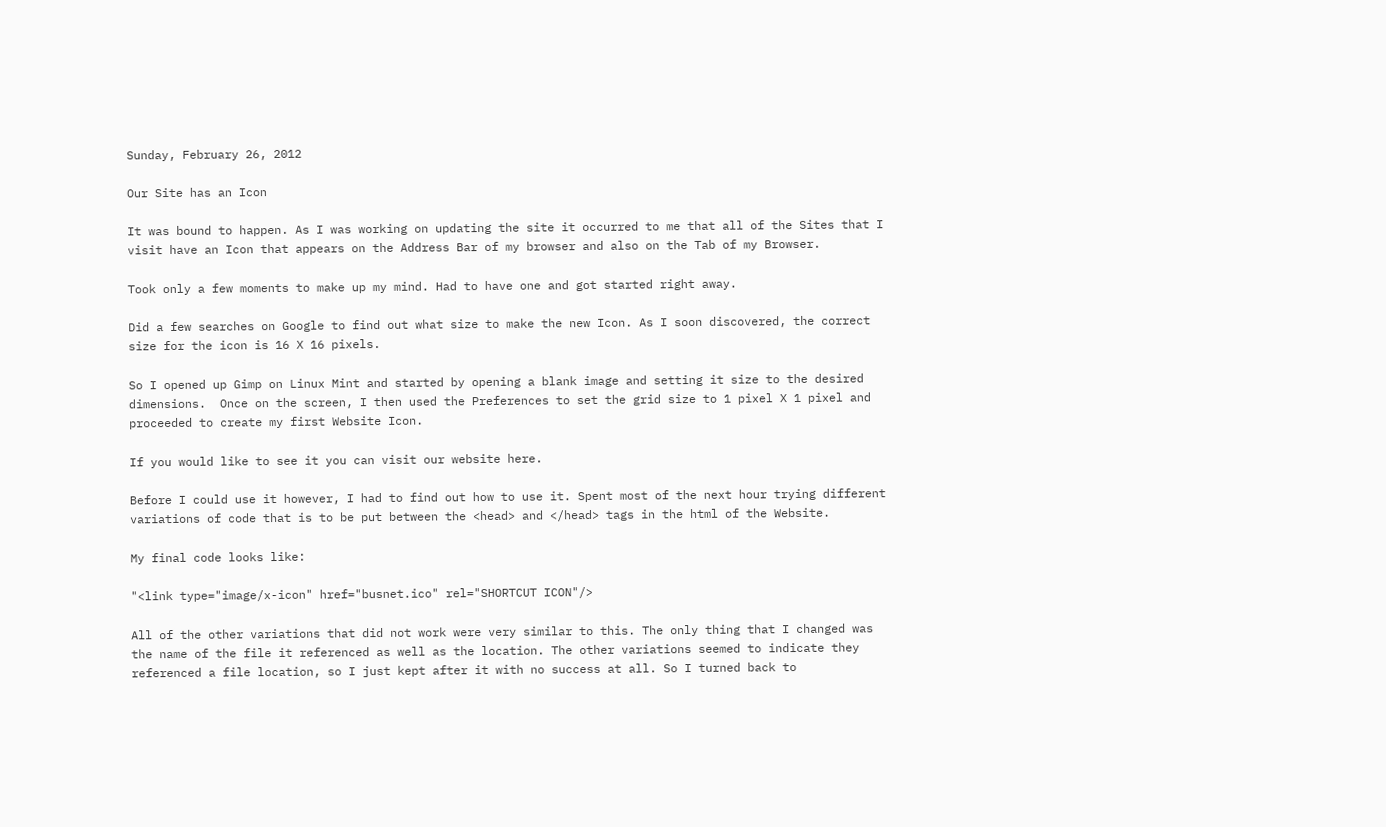Sunday, February 26, 2012

Our Site has an Icon

It was bound to happen. As I was working on updating the site it occurred to me that all of the Sites that I visit have an Icon that appears on the Address Bar of my browser and also on the Tab of my Browser.

Took only a few moments to make up my mind. Had to have one and got started right away.

Did a few searches on Google to find out what size to make the new Icon. As I soon discovered, the correct size for the icon is 16 X 16 pixels.

So I opened up Gimp on Linux Mint and started by opening a blank image and setting it size to the desired dimensions.  Once on the screen, I then used the Preferences to set the grid size to 1 pixel X 1 pixel and proceeded to create my first Website Icon.

If you would like to see it you can visit our website here.

Before I could use it however, I had to find out how to use it. Spent most of the next hour trying different variations of code that is to be put between the <head> and </head> tags in the html of the Website.

My final code looks like:

"<link type="image/x-icon" href="busnet.ico" rel="SHORTCUT ICON"/>

All of the other variations that did not work were very similar to this. The only thing that I changed was the name of the file it referenced as well as the location. The other variations seemed to indicate they referenced a file location, so I just kept after it with no success at all. So I turned back to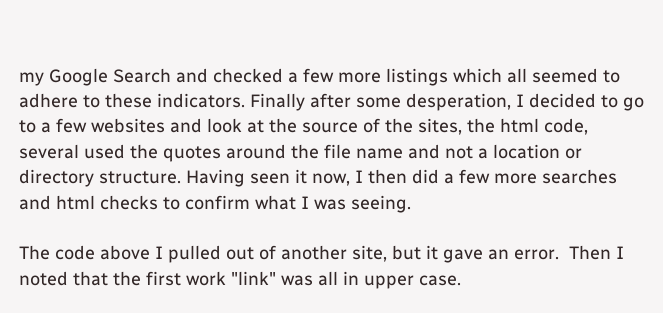my Google Search and checked a few more listings which all seemed to adhere to these indicators. Finally after some desperation, I decided to go to a few websites and look at the source of the sites, the html code, several used the quotes around the file name and not a location or directory structure. Having seen it now, I then did a few more searches and html checks to confirm what I was seeing.

The code above I pulled out of another site, but it gave an error.  Then I noted that the first work "link" was all in upper case.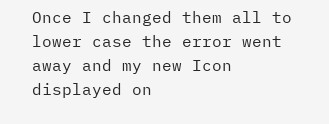Once I changed them all to lower case the error went away and my new Icon displayed on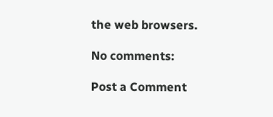the web browsers.

No comments:

Post a Comment